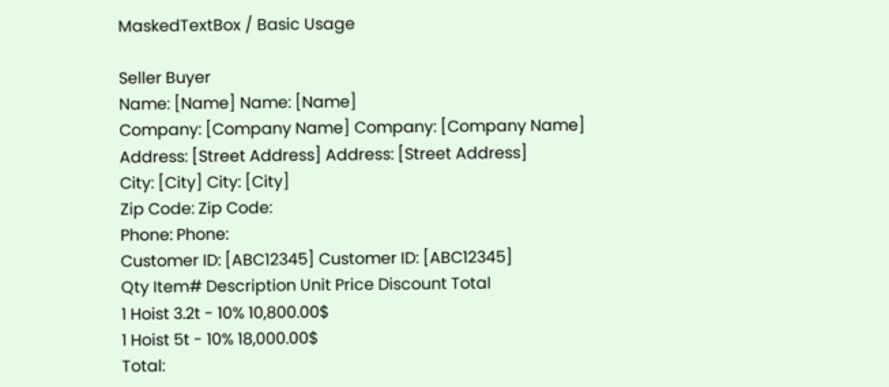MaskedTextBox / Basic Usage

Seller Buyer
Name: [Name] Name: [Name]
Company: [Company Name] Company: [Company Name]
Address: [Street Address] Address: [Street Address]
City: [City] City: [City]
Zip Code: Zip Code:
Phone: Phone:
Customer ID: [ABC12345] Customer ID: [ABC12345]
Qty Item# Description Unit Price Discount Total
1 Hoist 3.2t - 10% 10,800.00$
1 Hoist 5t - 10% 18,000.00$
Total: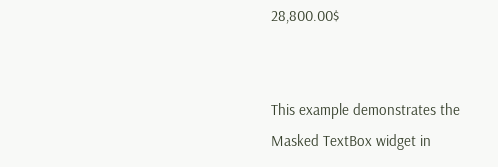28,800.00$


This example demonstrates the Masked TextBox widget in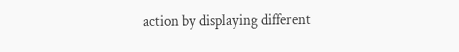action by displaying different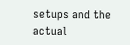setups and the actual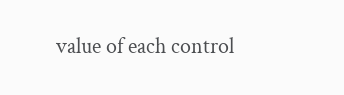value of each control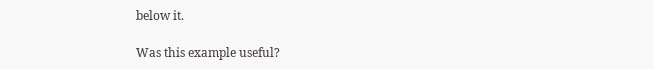below it.

Was this example useful?